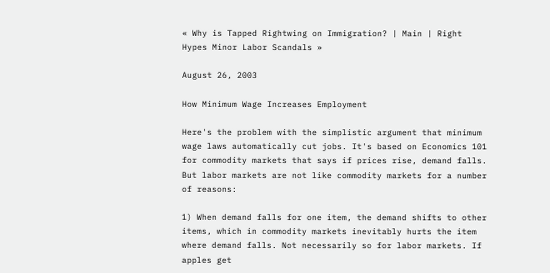« Why is Tapped Rightwing on Immigration? | Main | Right Hypes Minor Labor Scandals »

August 26, 2003

How Minimum Wage Increases Employment

Here's the problem with the simplistic argument that minimum wage laws automatically cut jobs. It's based on Economics 101 for commodity markets that says if prices rise, demand falls. But labor markets are not like commodity markets for a number of reasons:

1) When demand falls for one item, the demand shifts to other items, which in commodity markets inevitably hurts the item where demand falls. Not necessarily so for labor markets. If apples get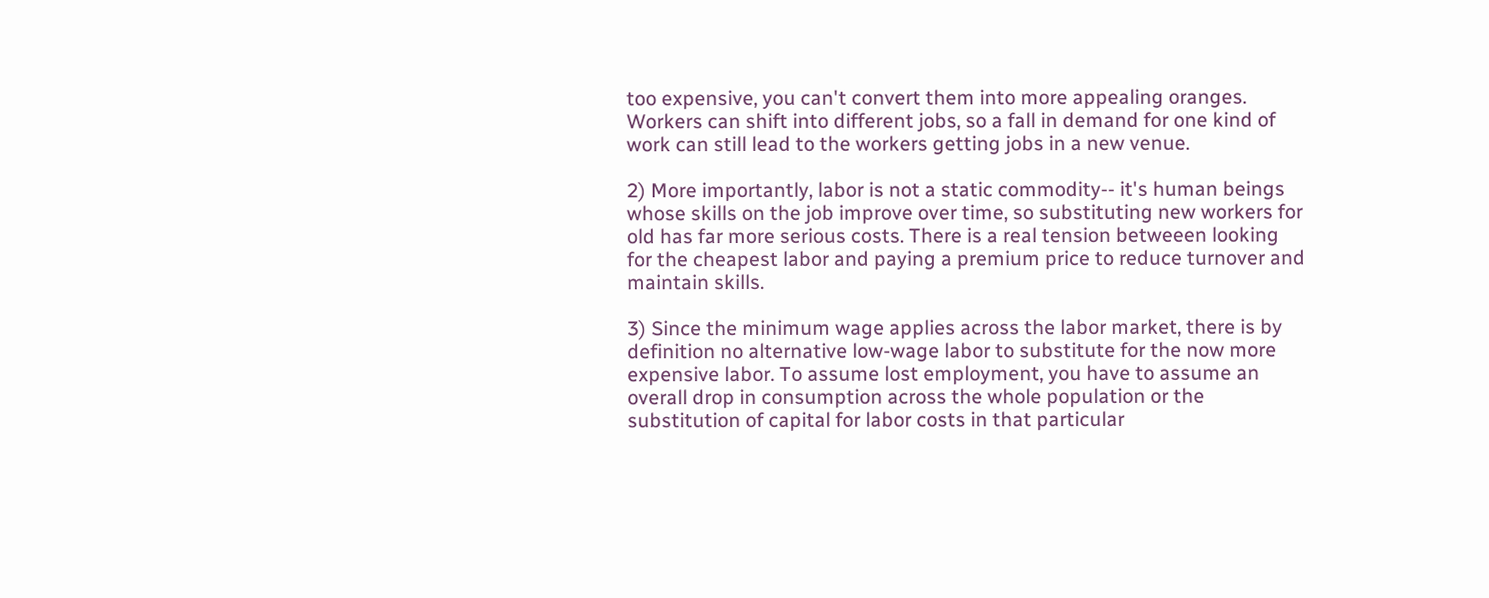too expensive, you can't convert them into more appealing oranges. Workers can shift into different jobs, so a fall in demand for one kind of work can still lead to the workers getting jobs in a new venue.

2) More importantly, labor is not a static commodity-- it's human beings whose skills on the job improve over time, so substituting new workers for old has far more serious costs. There is a real tension betweeen looking for the cheapest labor and paying a premium price to reduce turnover and maintain skills.

3) Since the minimum wage applies across the labor market, there is by definition no alternative low-wage labor to substitute for the now more expensive labor. To assume lost employment, you have to assume an overall drop in consumption across the whole population or the substitution of capital for labor costs in that particular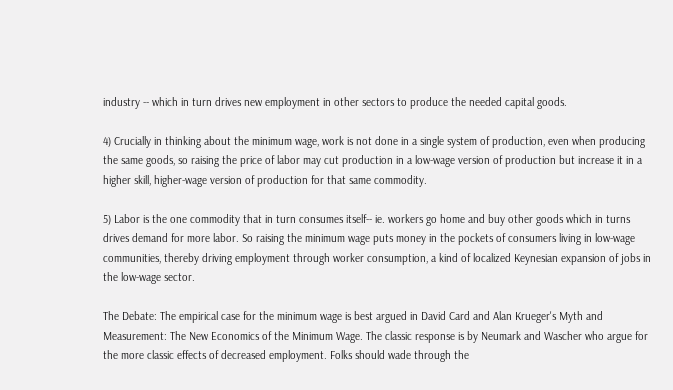industry -- which in turn drives new employment in other sectors to produce the needed capital goods.

4) Crucially in thinking about the minimum wage, work is not done in a single system of production, even when producing the same goods, so raising the price of labor may cut production in a low-wage version of production but increase it in a higher skill, higher-wage version of production for that same commodity.

5) Labor is the one commodity that in turn consumes itself-- ie. workers go home and buy other goods which in turns drives demand for more labor. So raising the minimum wage puts money in the pockets of consumers living in low-wage communities, thereby driving employment through worker consumption, a kind of localized Keynesian expansion of jobs in the low-wage sector.

The Debate: The empirical case for the minimum wage is best argued in David Card and Alan Krueger's Myth and Measurement: The New Economics of the Minimum Wage. The classic response is by Neumark and Wascher who argue for the more classic effects of decreased employment. Folks should wade through the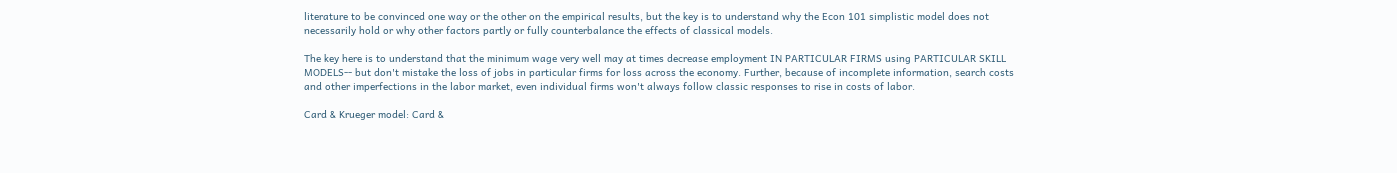literature to be convinced one way or the other on the empirical results, but the key is to understand why the Econ 101 simplistic model does not necessarily hold or why other factors partly or fully counterbalance the effects of classical models.

The key here is to understand that the minimum wage very well may at times decrease employment IN PARTICULAR FIRMS using PARTICULAR SKILL MODELS-- but don't mistake the loss of jobs in particular firms for loss across the economy. Further, because of incomplete information, search costs and other imperfections in the labor market, even individual firms won't always follow classic responses to rise in costs of labor.

Card & Krueger model: Card &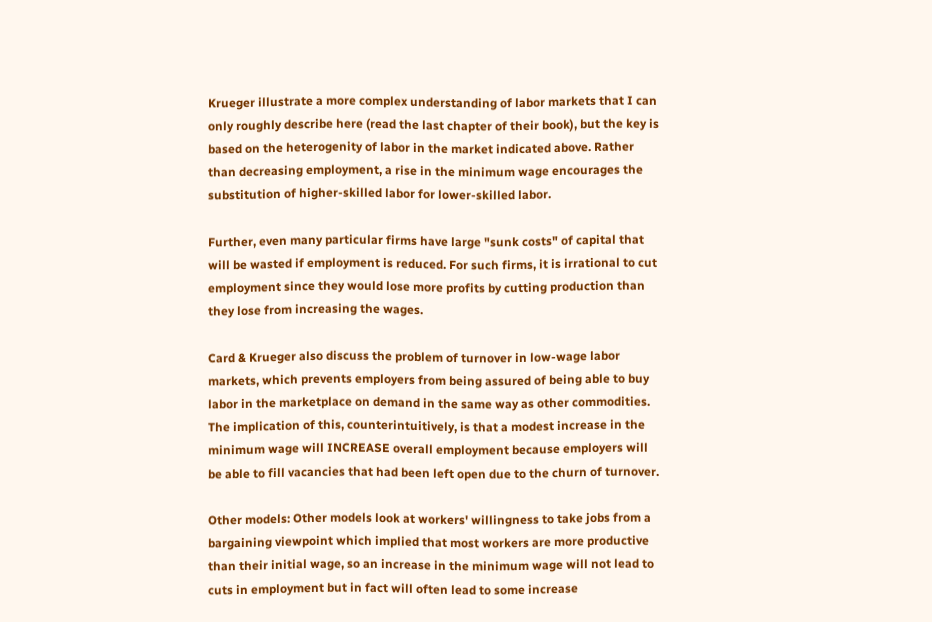Krueger illustrate a more complex understanding of labor markets that I can only roughly describe here (read the last chapter of their book), but the key is based on the heterogenity of labor in the market indicated above. Rather than decreasing employment, a rise in the minimum wage encourages the substitution of higher-skilled labor for lower-skilled labor.

Further, even many particular firms have large "sunk costs" of capital that will be wasted if employment is reduced. For such firms, it is irrational to cut employment since they would lose more profits by cutting production than they lose from increasing the wages.

Card & Krueger also discuss the problem of turnover in low-wage labor markets, which prevents employers from being assured of being able to buy labor in the marketplace on demand in the same way as other commodities. The implication of this, counterintuitively, is that a modest increase in the minimum wage will INCREASE overall employment because employers will be able to fill vacancies that had been left open due to the churn of turnover.

Other models: Other models look at workers' willingness to take jobs from a bargaining viewpoint which implied that most workers are more productive than their initial wage, so an increase in the minimum wage will not lead to cuts in employment but in fact will often lead to some increase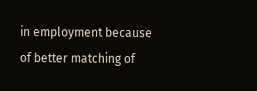in employment because of better matching of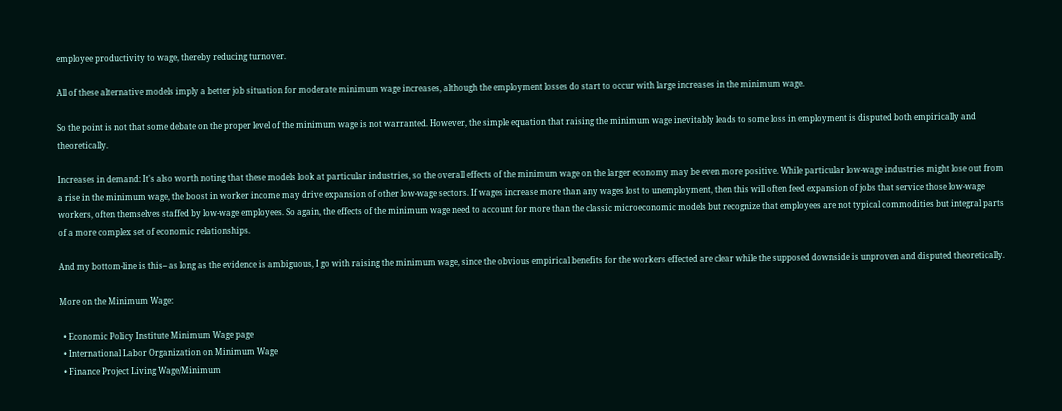employee productivity to wage, thereby reducing turnover.

All of these alternative models imply a better job situation for moderate minimum wage increases, although the employment losses do start to occur with large increases in the minimum wage.

So the point is not that some debate on the proper level of the minimum wage is not warranted. However, the simple equation that raising the minimum wage inevitably leads to some loss in employment is disputed both empirically and theoretically.

Increases in demand: It's also worth noting that these models look at particular industries, so the overall effects of the minimum wage on the larger economy may be even more positive. While particular low-wage industries might lose out from a rise in the minimum wage, the boost in worker income may drive expansion of other low-wage sectors. If wages increase more than any wages lost to unemployment, then this will often feed expansion of jobs that service those low-wage workers, often themselves staffed by low-wage employees. So again, the effects of the minimum wage need to account for more than the classic microeconomic models but recognize that employees are not typical commodities but integral parts of a more complex set of economic relationships.

And my bottom-line is this-- as long as the evidence is ambiguous, I go with raising the minimum wage, since the obvious empirical benefits for the workers effected are clear while the supposed downside is unproven and disputed theoretically.

More on the Minimum Wage:

  • Economic Policy Institute Minimum Wage page
  • International Labor Organization on Minimum Wage
  • Finance Project Living Wage/Minimum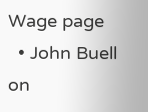Wage page
  • John Buell on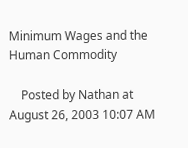Minimum Wages and the Human Commodity

    Posted by Nathan at August 26, 2003 10:07 AM